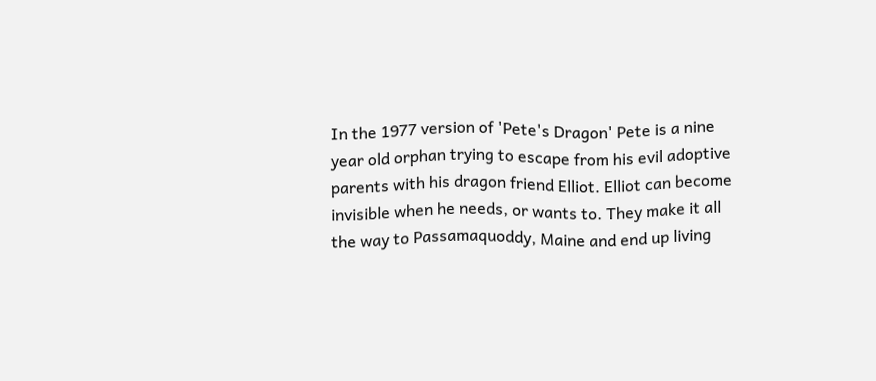In the 1977 version of 'Pete's Dragon' Pete is a nine year old orphan trying to escape from his evil adoptive parents with his dragon friend Elliot. Elliot can become invisible when he needs, or wants to. They make it all the way to Passamaquoddy, Maine and end up living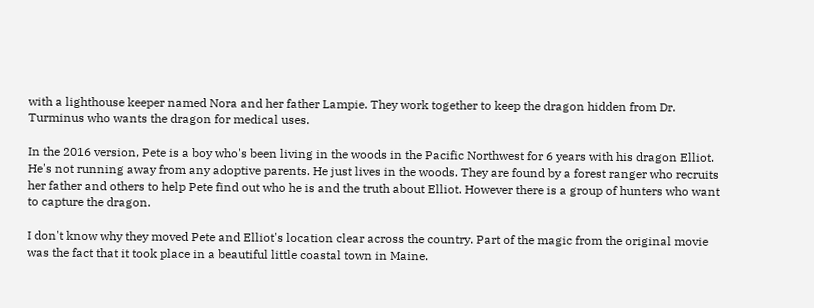with a lighthouse keeper named Nora and her father Lampie. They work together to keep the dragon hidden from Dr. Turminus who wants the dragon for medical uses.

In the 2016 version, Pete is a boy who's been living in the woods in the Pacific Northwest for 6 years with his dragon Elliot. He's not running away from any adoptive parents. He just lives in the woods. They are found by a forest ranger who recruits her father and others to help Pete find out who he is and the truth about Elliot. However there is a group of hunters who want to capture the dragon.

I don't know why they moved Pete and Elliot's location clear across the country. Part of the magic from the original movie was the fact that it took place in a beautiful little coastal town in Maine.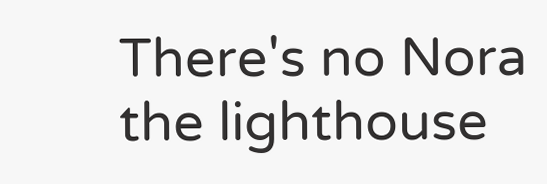There's no Nora the lighthouse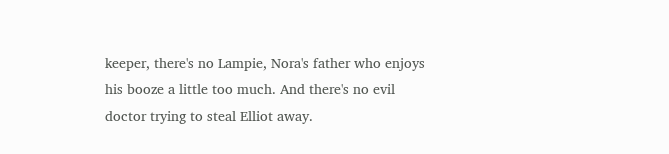keeper, there's no Lampie, Nora's father who enjoys his booze a little too much. And there's no evil doctor trying to steal Elliot away.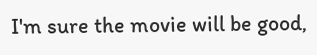I'm sure the movie will be good,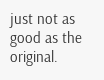just not as good as the original.